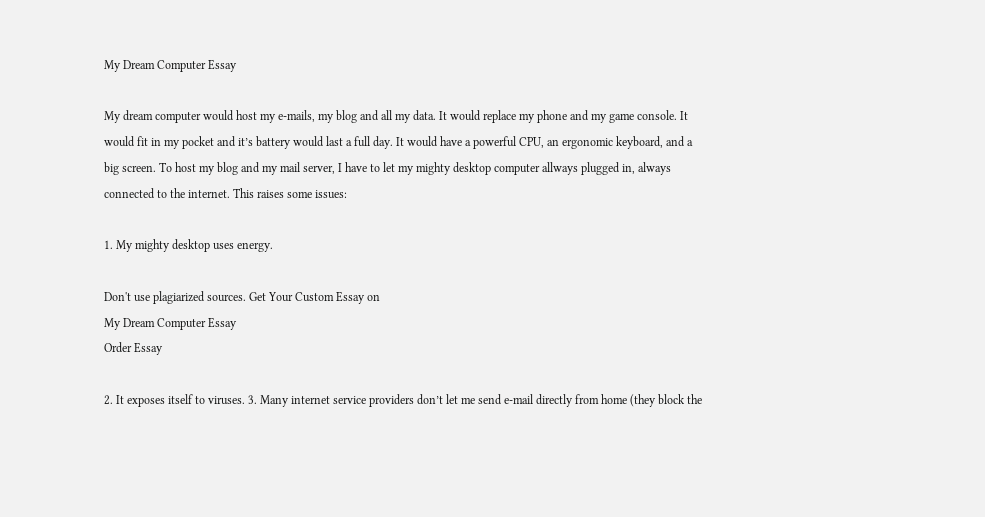My Dream Computer Essay

My dream computer would host my e-mails, my blog and all my data. It would replace my phone and my game console. It would fit in my pocket and it’s battery would last a full day. It would have a powerful CPU, an ergonomic keyboard, and a big screen. To host my blog and my mail server, I have to let my mighty desktop computer allways plugged in, always connected to the internet. This raises some issues:

1. My mighty desktop uses energy.

Don't use plagiarized sources. Get Your Custom Essay on
My Dream Computer Essay
Order Essay

2. It exposes itself to viruses. 3. Many internet service providers don’t let me send e-mail directly from home (they block the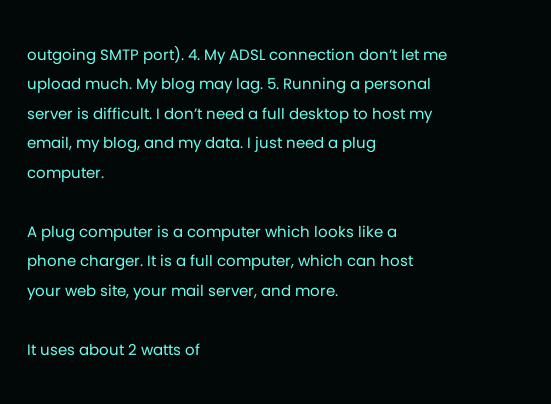outgoing SMTP port). 4. My ADSL connection don’t let me upload much. My blog may lag. 5. Running a personal server is difficult. I don’t need a full desktop to host my email, my blog, and my data. I just need a plug computer.

A plug computer is a computer which looks like a phone charger. It is a full computer, which can host your web site, your mail server, and more.

It uses about 2 watts of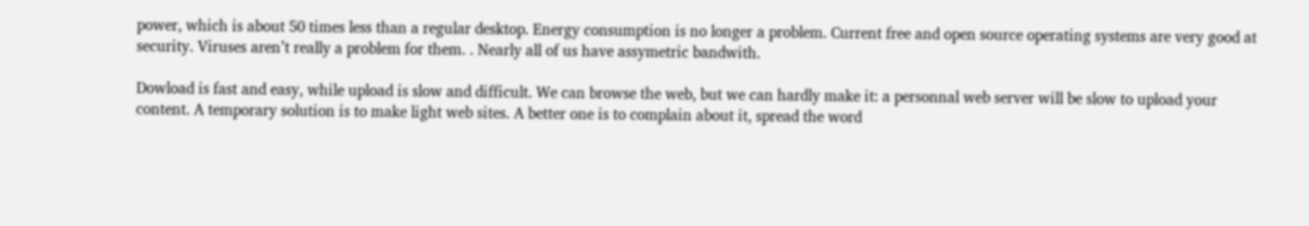power, which is about 50 times less than a regular desktop. Energy consumption is no longer a problem. Current free and open source operating systems are very good at security. Viruses aren’t really a problem for them. . Nearly all of us have assymetric bandwith.

Dowload is fast and easy, while upload is slow and difficult. We can browse the web, but we can hardly make it: a personnal web server will be slow to upload your content. A temporary solution is to make light web sites. A better one is to complain about it, spread the word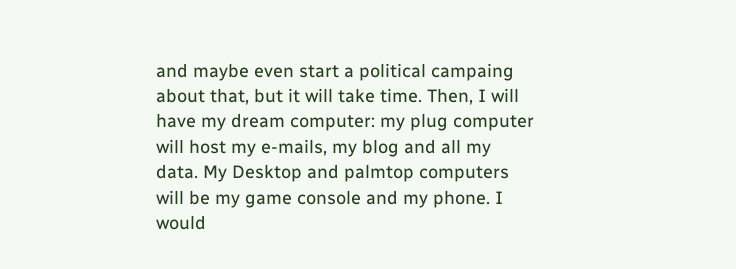and maybe even start a political campaing about that, but it will take time. Then, I will have my dream computer: my plug computer will host my e-mails, my blog and all my data. My Desktop and palmtop computers will be my game console and my phone. I would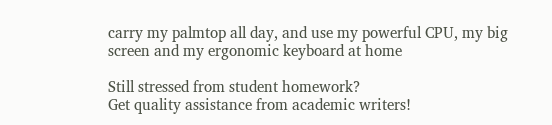carry my palmtop all day, and use my powerful CPU, my big screen and my ergonomic keyboard at home

Still stressed from student homework?
Get quality assistance from academic writers!